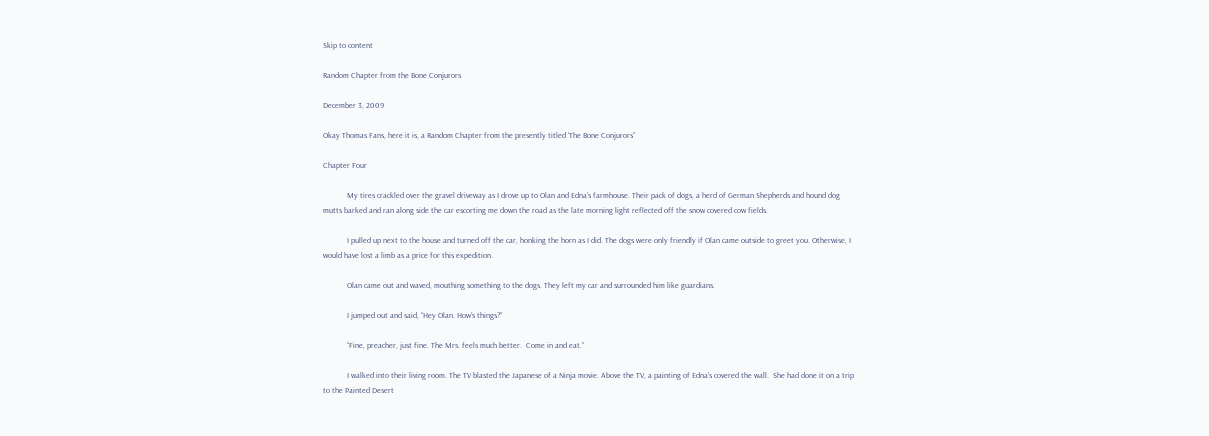Skip to content

Random Chapter from the Bone Conjurors

December 3, 2009

Okay Thomas Fans, here it is, a Random Chapter from the presently titled ‘The Bone Conjurors”

Chapter Four

            My tires crackled over the gravel driveway as I drove up to Olan and Edna’s farmhouse. Their pack of dogs, a herd of German Shepherds and hound dog mutts barked and ran along side the car escorting me down the road as the late morning light reflected off the snow covered cow fields.

            I pulled up next to the house and turned off the car, honking the horn as I did. The dogs were only friendly if Olan came outside to greet you. Otherwise, I would have lost a limb as a price for this expedition.

            Olan came out and waved, mouthing something to the dogs. They left my car and surrounded him like guardians.

            I jumped out and said, “Hey Olan. How’s things?”

            “Fine, preacher, just fine. The Mrs. feels much better.  Come in and eat.”

            I walked into their living room. The TV blasted the Japanese of a Ninja movie. Above the TV, a painting of Edna’s covered the wall.  She had done it on a trip to the Painted Desert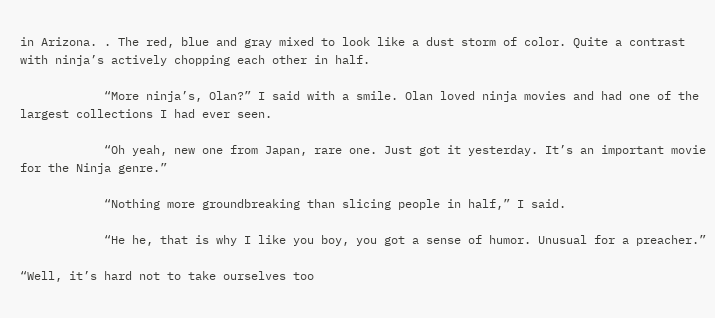in Arizona. . The red, blue and gray mixed to look like a dust storm of color. Quite a contrast with ninja’s actively chopping each other in half.

            “More ninja’s, Olan?” I said with a smile. Olan loved ninja movies and had one of the largest collections I had ever seen.

            “Oh yeah, new one from Japan, rare one. Just got it yesterday. It’s an important movie for the Ninja genre.”

            “Nothing more groundbreaking than slicing people in half,” I said.

            “He he, that is why I like you boy, you got a sense of humor. Unusual for a preacher.”

“Well, it’s hard not to take ourselves too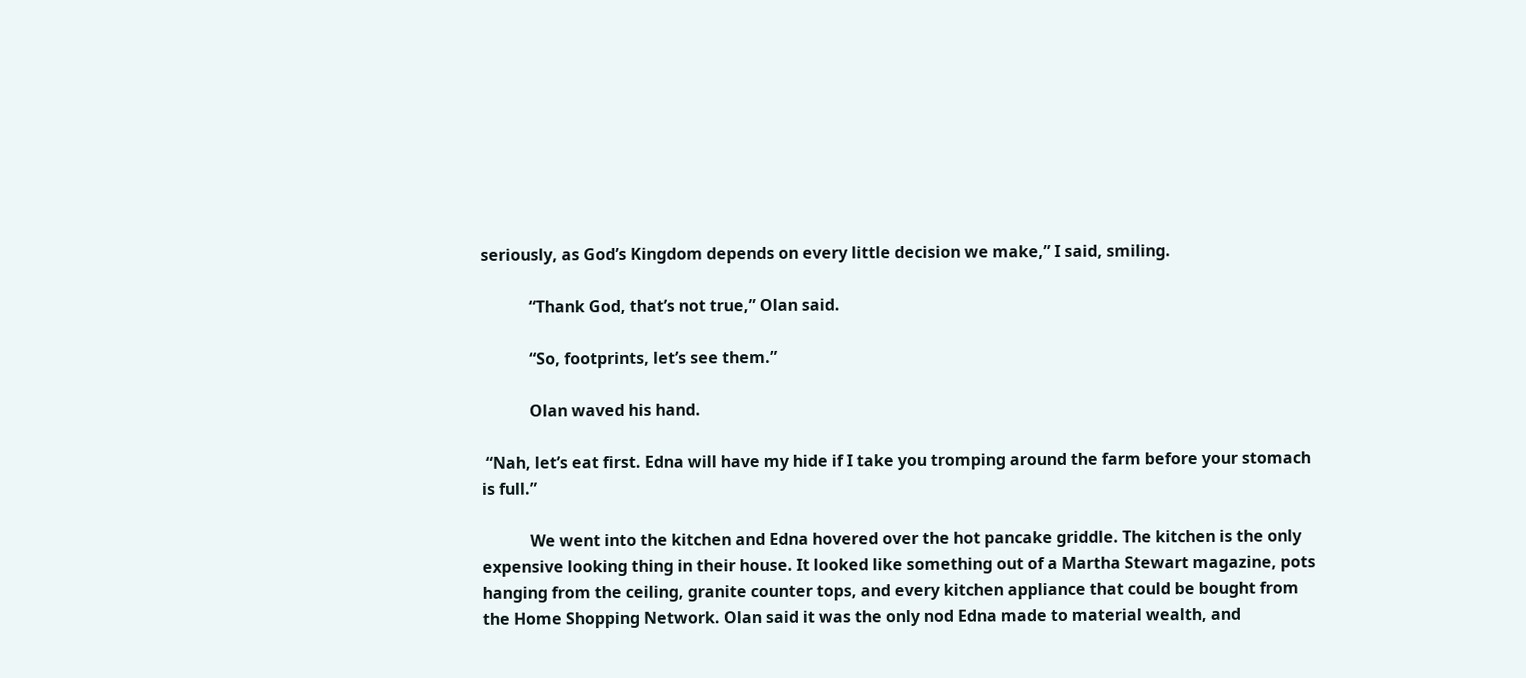seriously, as God’s Kingdom depends on every little decision we make,” I said, smiling.

            “Thank God, that’s not true,” Olan said.

            “So, footprints, let’s see them.”

            Olan waved his hand.

 “Nah, let’s eat first. Edna will have my hide if I take you tromping around the farm before your stomach is full.”

            We went into the kitchen and Edna hovered over the hot pancake griddle. The kitchen is the only expensive looking thing in their house. It looked like something out of a Martha Stewart magazine, pots hanging from the ceiling, granite counter tops, and every kitchen appliance that could be bought from the Home Shopping Network. Olan said it was the only nod Edna made to material wealth, and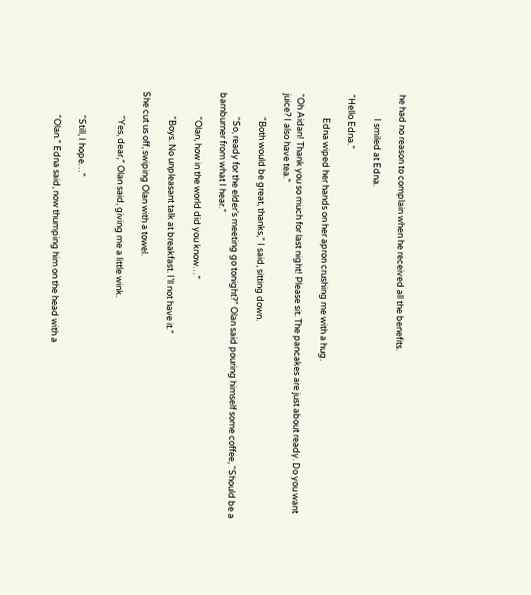he had no reason to complain when he received all the benefits.

            I smiled at Edna.

“Hello Edna.”

            Edna wiped her hands on her apron crushing me with a hug.

“Oh Aidan! Thank you so much for last night! Please sit. The pancakes are just about ready. Do you want juice? I also have tea.”

            “Both would be great, thanks,” I said, sitting down.

            “So, ready for the elder’s meeting go tonight?” Olan said pouring himself some coffee, “Should be a barnburner from what I hear.”

            “Olan, how in the world did you know…”

            “Boys. No unpleasant talk at breakfast. I’ll not have it.”

She cut us off, swiping Olan with a towel.

            “Yes, dear,” Olan said, giving me a little wink.


            “Still, I hope…”

            “Olan.” Edna said, now thumping him on the head with a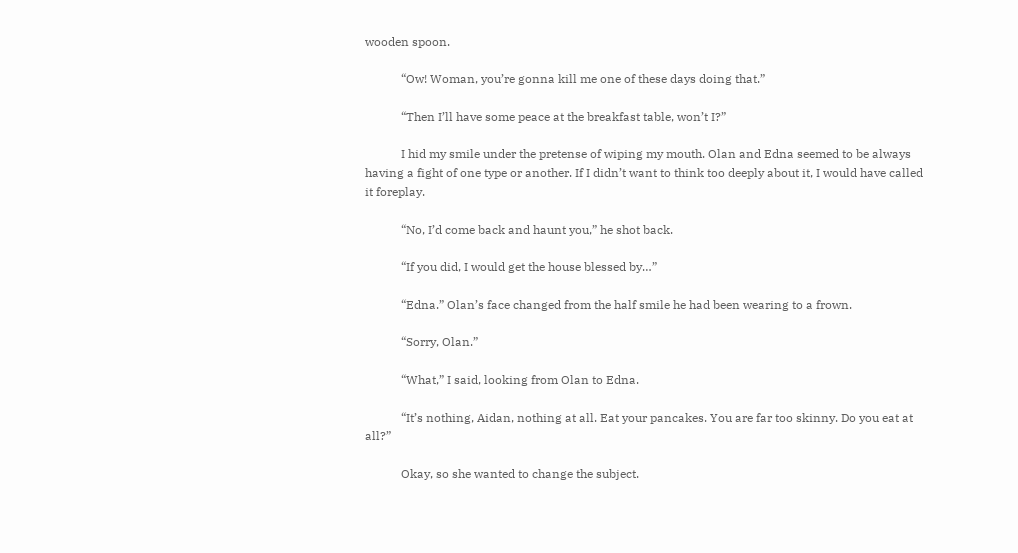wooden spoon.

            “Ow! Woman, you’re gonna kill me one of these days doing that.”

            “Then I’ll have some peace at the breakfast table, won’t I?”

            I hid my smile under the pretense of wiping my mouth. Olan and Edna seemed to be always having a fight of one type or another. If I didn’t want to think too deeply about it, I would have called it foreplay.

            “No, I’d come back and haunt you,” he shot back.

            “If you did, I would get the house blessed by…”

            “Edna.” Olan’s face changed from the half smile he had been wearing to a frown.

            “Sorry, Olan.”

            “What,” I said, looking from Olan to Edna.

            “It’s nothing, Aidan, nothing at all. Eat your pancakes. You are far too skinny. Do you eat at all?”

            Okay, so she wanted to change the subject.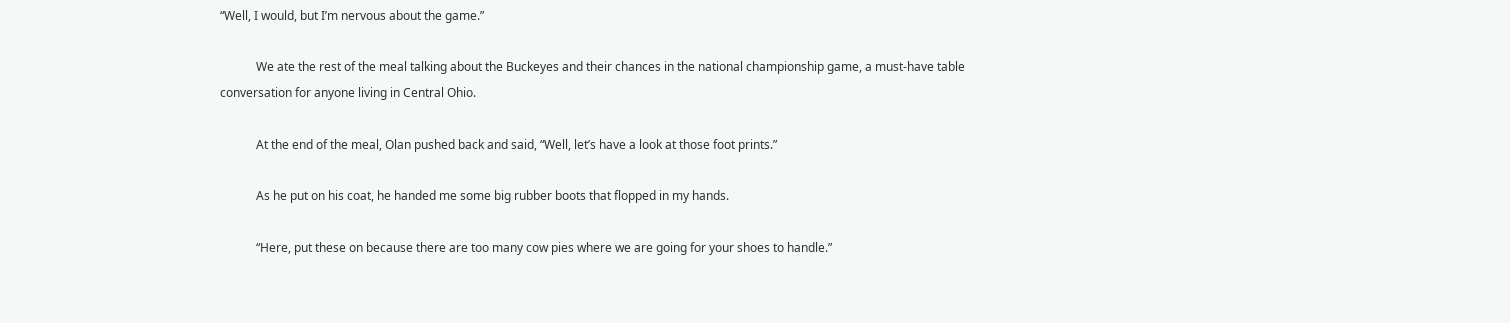“Well, I would, but I’m nervous about the game.”

            We ate the rest of the meal talking about the Buckeyes and their chances in the national championship game, a must-have table conversation for anyone living in Central Ohio.

            At the end of the meal, Olan pushed back and said, “Well, let’s have a look at those foot prints.”

            As he put on his coat, he handed me some big rubber boots that flopped in my hands.

            “Here, put these on because there are too many cow pies where we are going for your shoes to handle.”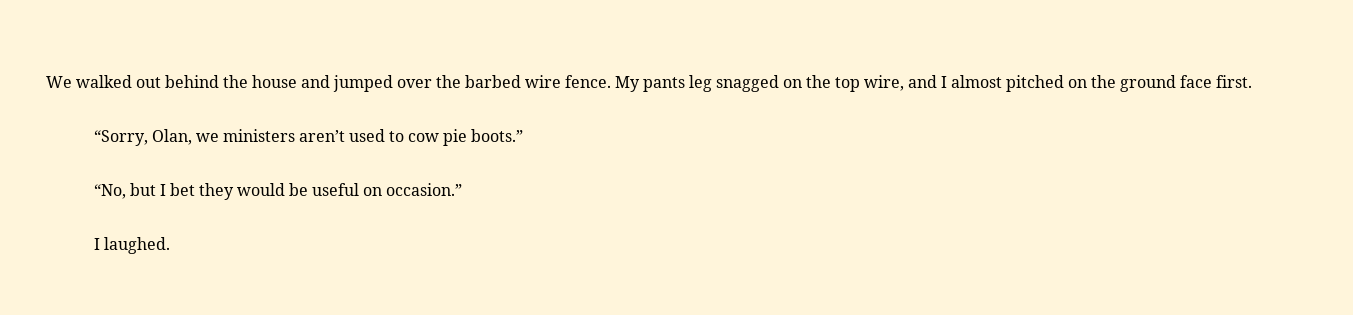We walked out behind the house and jumped over the barbed wire fence. My pants leg snagged on the top wire, and I almost pitched on the ground face first.

            “Sorry, Olan, we ministers aren’t used to cow pie boots.”

            “No, but I bet they would be useful on occasion.”

            I laughed.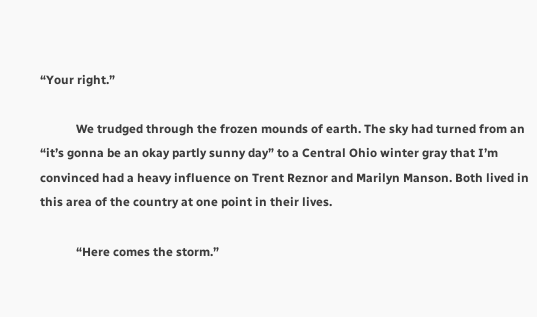“Your right.”

            We trudged through the frozen mounds of earth. The sky had turned from an “it’s gonna be an okay partly sunny day” to a Central Ohio winter gray that I’m convinced had a heavy influence on Trent Reznor and Marilyn Manson. Both lived in this area of the country at one point in their lives.

            “Here comes the storm.”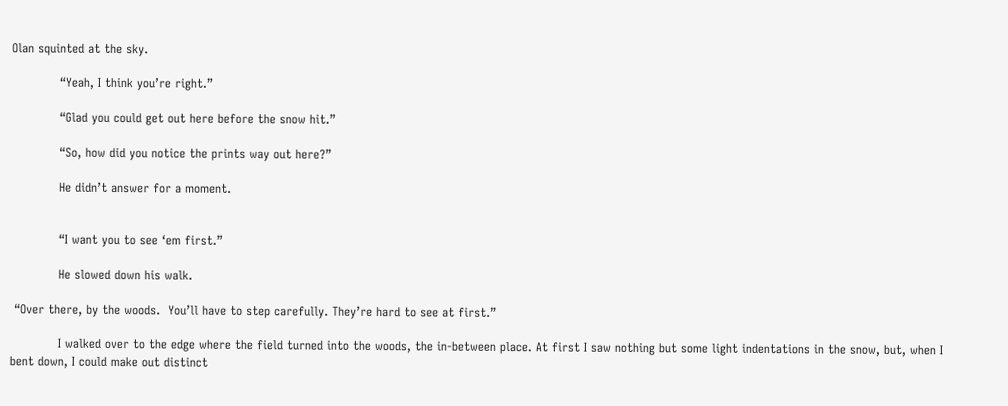Olan squinted at the sky.

            “Yeah, I think you’re right.”

            “Glad you could get out here before the snow hit.”

            “So, how did you notice the prints way out here?”

            He didn’t answer for a moment.


            “I want you to see ‘em first.”

            He slowed down his walk.

 “Over there, by the woods.  You’ll have to step carefully. They’re hard to see at first.”

            I walked over to the edge where the field turned into the woods, the in-between place. At first I saw nothing but some light indentations in the snow, but, when I bent down, I could make out distinct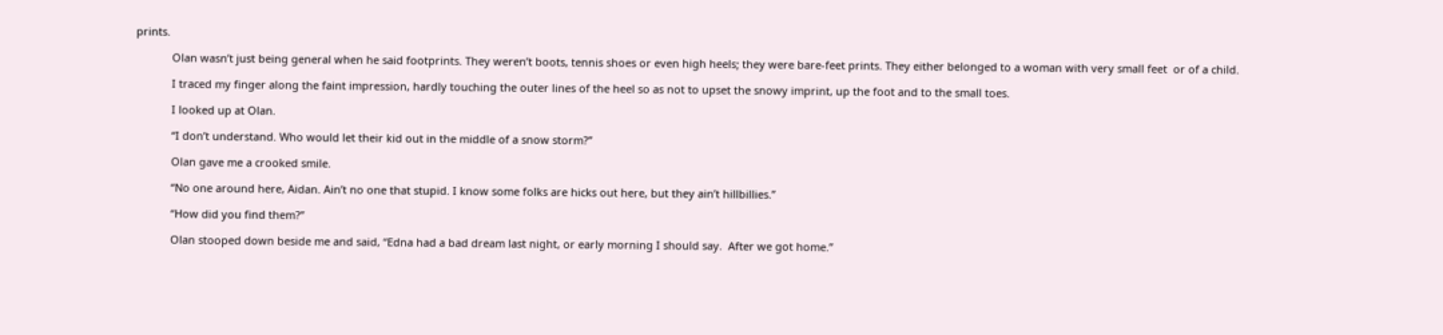prints.

            Olan wasn’t just being general when he said footprints. They weren’t boots, tennis shoes or even high heels; they were bare-feet prints. They either belonged to a woman with very small feet  or of a child.

            I traced my finger along the faint impression, hardly touching the outer lines of the heel so as not to upset the snowy imprint, up the foot and to the small toes.

            I looked up at Olan.

            “I don’t understand. Who would let their kid out in the middle of a snow storm?”

            Olan gave me a crooked smile.

            “No one around here, Aidan. Ain’t no one that stupid. I know some folks are hicks out here, but they ain’t hillbillies.”

            “How did you find them?”

            Olan stooped down beside me and said, “Edna had a bad dream last night, or early morning I should say.  After we got home.”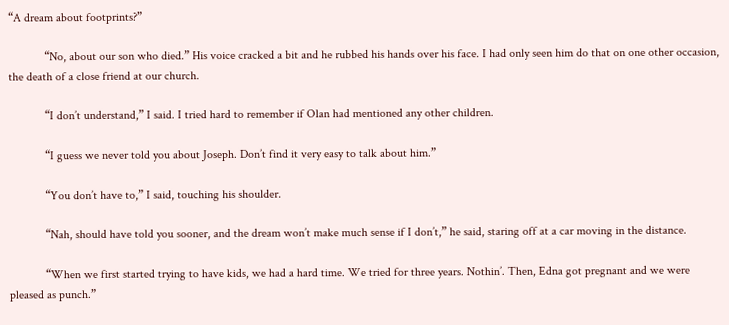“A dream about footprints?”

            “No, about our son who died.” His voice cracked a bit and he rubbed his hands over his face. I had only seen him do that on one other occasion, the death of a close friend at our church.

            “I don’t understand,” I said. I tried hard to remember if Olan had mentioned any other children.

            “I guess we never told you about Joseph. Don’t find it very easy to talk about him.”

            “You don’t have to,” I said, touching his shoulder.

            “Nah, should have told you sooner, and the dream won’t make much sense if I don’t,” he said, staring off at a car moving in the distance.

            “When we first started trying to have kids, we had a hard time. We tried for three years. Nothin’. Then, Edna got pregnant and we were pleased as punch.”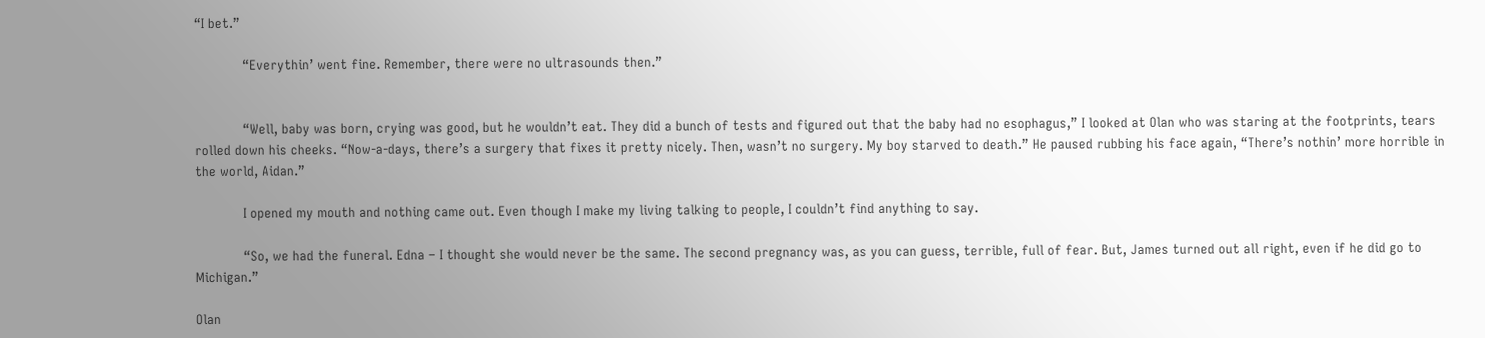“I bet.”

            “Everythin’ went fine. Remember, there were no ultrasounds then.”


            “Well, baby was born, crying was good, but he wouldn’t eat. They did a bunch of tests and figured out that the baby had no esophagus,” I looked at Olan who was staring at the footprints, tears rolled down his cheeks. “Now-a-days, there’s a surgery that fixes it pretty nicely. Then, wasn’t no surgery. My boy starved to death.” He paused rubbing his face again, “There’s nothin’ more horrible in the world, Aidan.”

            I opened my mouth and nothing came out. Even though I make my living talking to people, I couldn’t find anything to say.

            “So, we had the funeral. Edna – I thought she would never be the same. The second pregnancy was, as you can guess, terrible, full of fear. But, James turned out all right, even if he did go to Michigan.”

Olan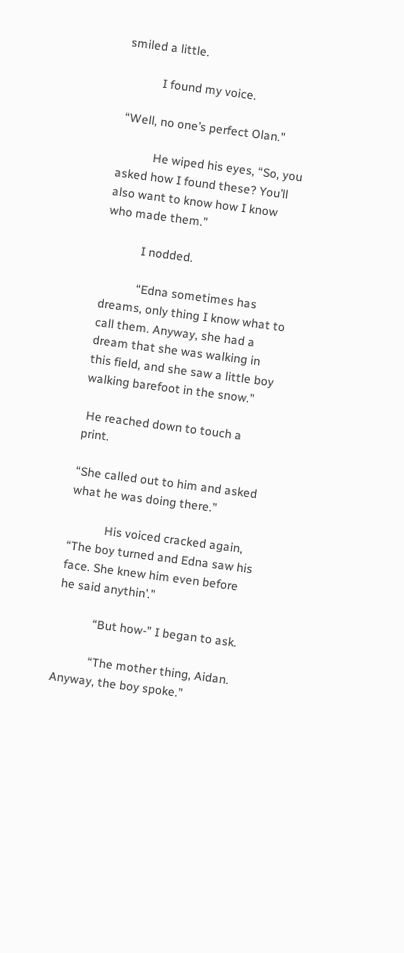smiled a little.

            I found my voice.

 “Well, no one’s perfect Olan.”

            He wiped his eyes, “So, you asked how I found these? You’ll also want to know how I know who made them.”

            I nodded.

            “Edna sometimes has dreams, only thing I know what to call them. Anyway, she had a dream that she was walking in this field, and she saw a little boy walking barefoot in the snow.”

 He reached down to touch a print.

“She called out to him and asked what he was doing there.”

            His voiced cracked again, “The boy turned and Edna saw his face. She knew him even before he said anythin’.”

            “But how-” I began to ask.

            “The mother thing, Aidan. Anyway, the boy spoke.”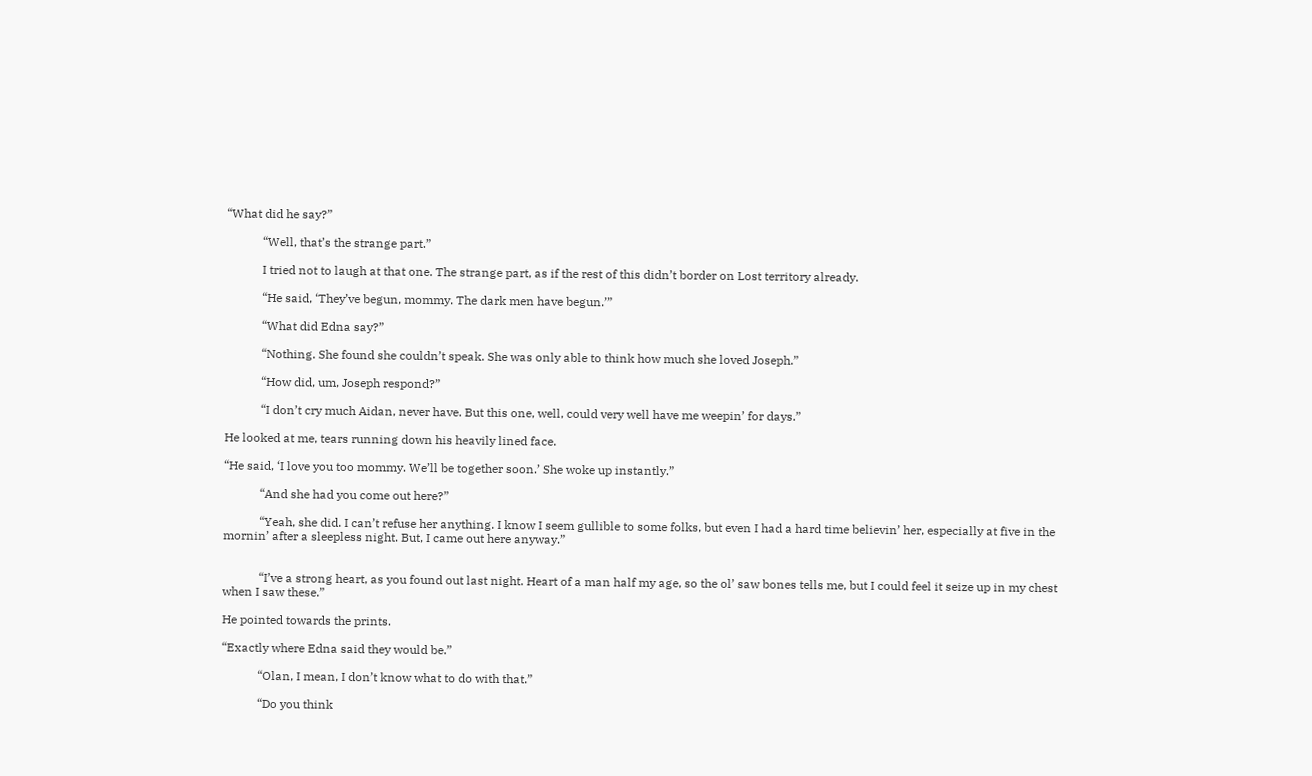“What did he say?”

            “Well, that’s the strange part.”

            I tried not to laugh at that one. The strange part, as if the rest of this didn’t border on Lost territory already.

            “He said, ‘They’ve begun, mommy. The dark men have begun.’”

            “What did Edna say?”

            “Nothing. She found she couldn’t speak. She was only able to think how much she loved Joseph.”

            “How did, um, Joseph respond?”

            “I don’t cry much Aidan, never have. But this one, well, could very well have me weepin’ for days.”

He looked at me, tears running down his heavily lined face.

“He said, ‘I love you too mommy. We’ll be together soon.’ She woke up instantly.”

            “And she had you come out here?”

            “Yeah, she did. I can’t refuse her anything. I know I seem gullible to some folks, but even I had a hard time believin’ her, especially at five in the mornin’ after a sleepless night. But, I came out here anyway.”


            “I’ve a strong heart, as you found out last night. Heart of a man half my age, so the ol’ saw bones tells me, but I could feel it seize up in my chest when I saw these.”

He pointed towards the prints.

“Exactly where Edna said they would be.”

            “Olan, I mean, I don’t know what to do with that.”

            “Do you think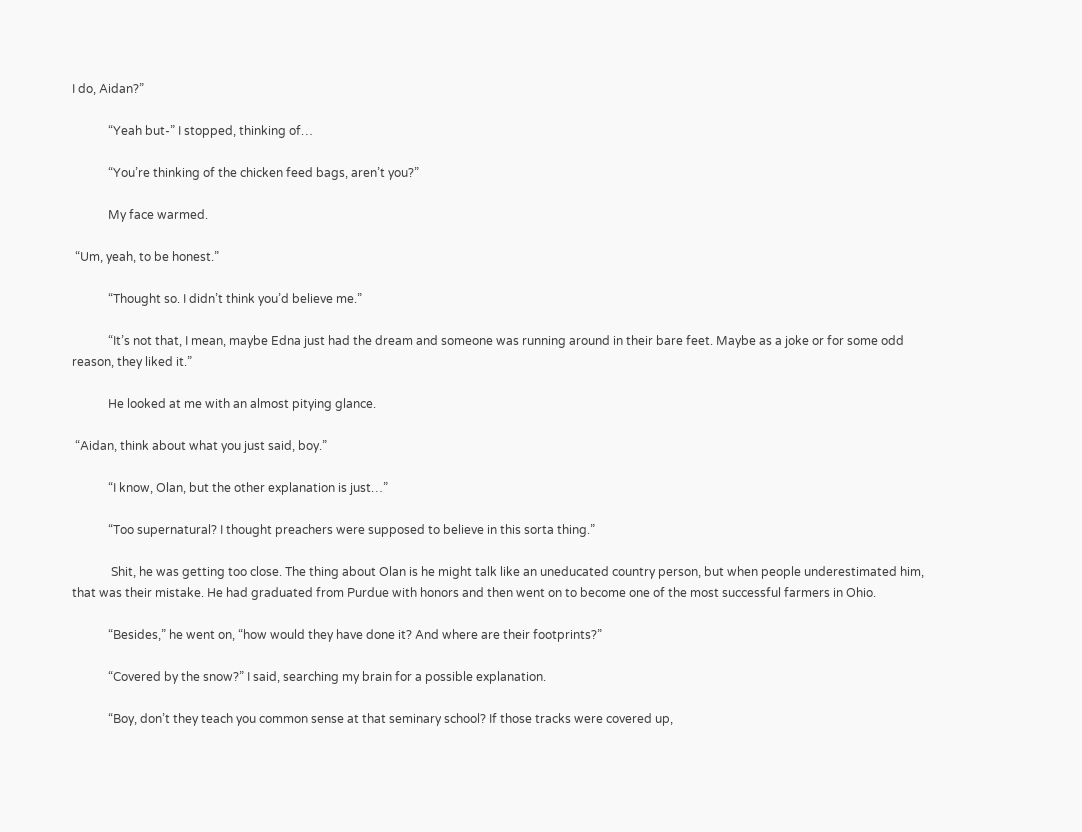I do, Aidan?”

            “Yeah but-” I stopped, thinking of…

            “You’re thinking of the chicken feed bags, aren’t you?”

            My face warmed.

 “Um, yeah, to be honest.”

            “Thought so. I didn’t think you’d believe me.”

            “It’s not that, I mean, maybe Edna just had the dream and someone was running around in their bare feet. Maybe as a joke or for some odd reason, they liked it.”

            He looked at me with an almost pitying glance.

 “Aidan, think about what you just said, boy.”

            “I know, Olan, but the other explanation is just…”

            “Too supernatural? I thought preachers were supposed to believe in this sorta thing.”

             Shit, he was getting too close. The thing about Olan is he might talk like an uneducated country person, but when people underestimated him, that was their mistake. He had graduated from Purdue with honors and then went on to become one of the most successful farmers in Ohio.

            “Besides,” he went on, “how would they have done it? And where are their footprints?”

            “Covered by the snow?” I said, searching my brain for a possible explanation.

            “Boy, don’t they teach you common sense at that seminary school? If those tracks were covered up,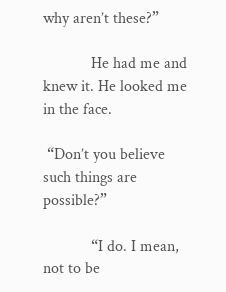why aren’t these?”

            He had me and knew it. He looked me in the face.

 “Don’t you believe such things are possible?”

            “I do. I mean, not to be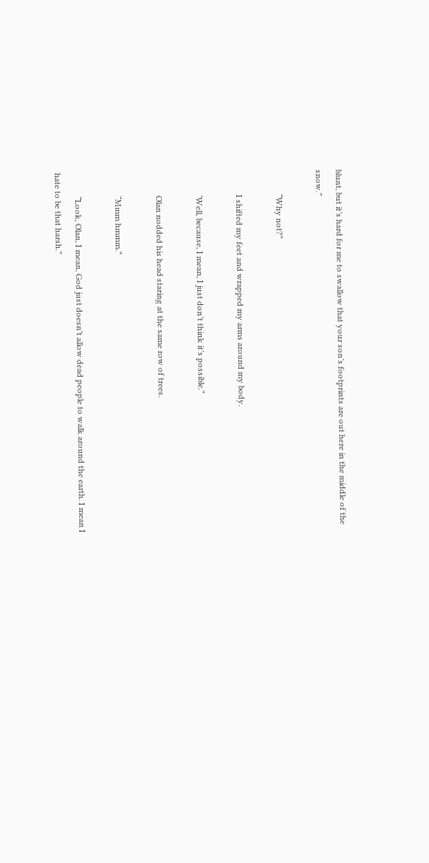blunt, but it’s hard for me to swallow that your son’s footprints are out here in the middle of the snow.”

            “Why not?”

            I shifted my feet and wrapped my arms around my body.

            ‘Well, because, I mean, I just don’t think it’s possible.”

            Olan nodded his head staring at the same row of trees.

            “Mmm hmmm.”

            “Look, Olan, I mean, God just doesn’t allow dead people to walk around the earth. I mean I hate to be that harsh.”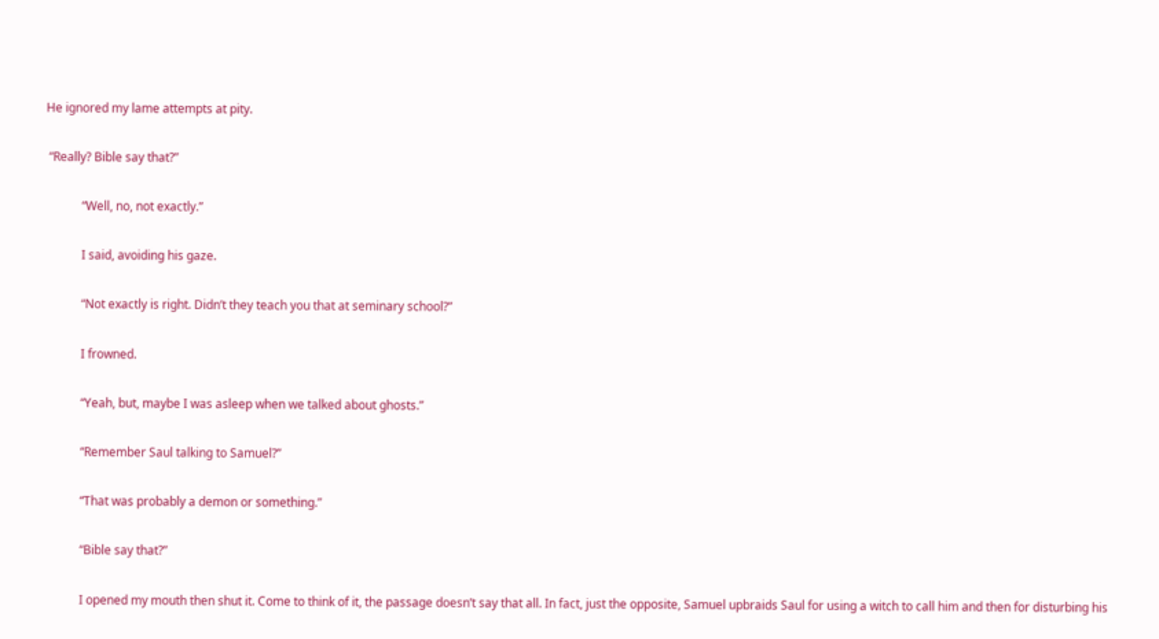He ignored my lame attempts at pity.

 “Really? Bible say that?”

            “Well, no, not exactly.”

            I said, avoiding his gaze.

            “Not exactly is right. Didn’t they teach you that at seminary school?”

            I frowned.

            “Yeah, but, maybe I was asleep when we talked about ghosts.”

            “Remember Saul talking to Samuel?”

            “That was probably a demon or something.”

            “Bible say that?”

            I opened my mouth then shut it. Come to think of it, the passage doesn’t say that all. In fact, just the opposite, Samuel upbraids Saul for using a witch to call him and then for disturbing his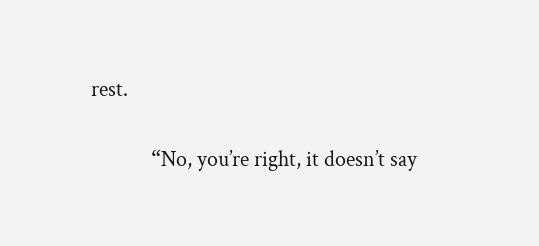rest.

            “No, you’re right, it doesn’t say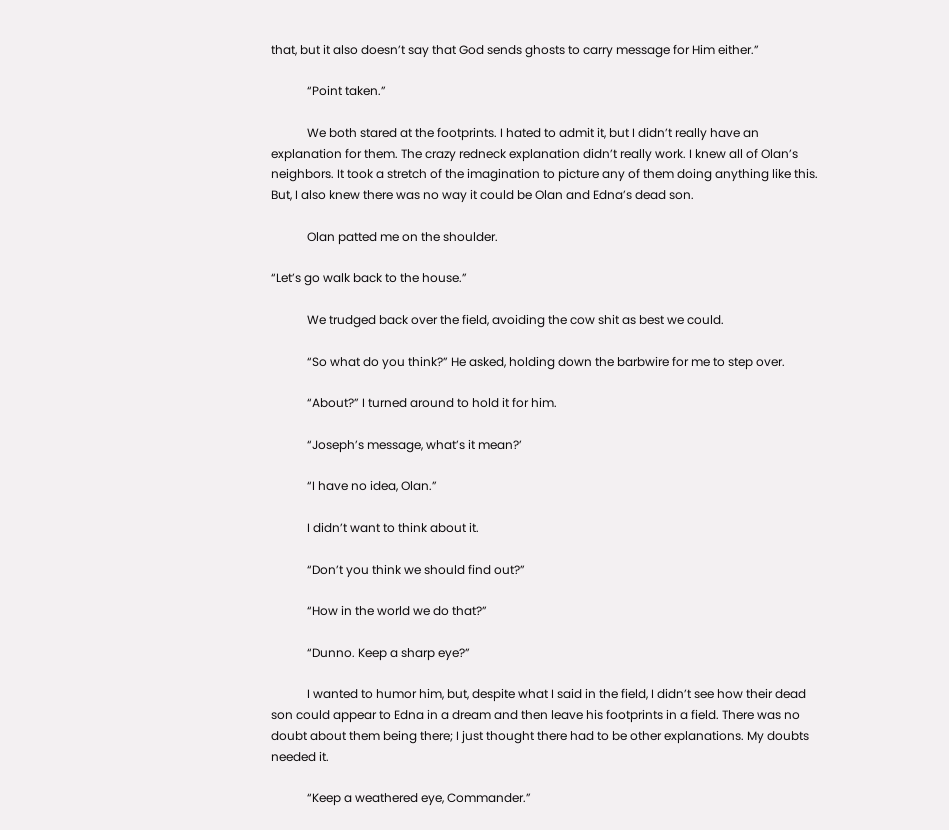that, but it also doesn’t say that God sends ghosts to carry message for Him either.”

            “Point taken.”

            We both stared at the footprints. I hated to admit it, but I didn’t really have an explanation for them. The crazy redneck explanation didn’t really work. I knew all of Olan’s neighbors. It took a stretch of the imagination to picture any of them doing anything like this.  But, I also knew there was no way it could be Olan and Edna’s dead son.

            Olan patted me on the shoulder.

“Let’s go walk back to the house.”

            We trudged back over the field, avoiding the cow shit as best we could.

            “So what do you think?” He asked, holding down the barbwire for me to step over.

            “About?” I turned around to hold it for him.

            “Joseph’s message, what’s it mean?’

            “I have no idea, Olan.”

            I didn’t want to think about it.

            “Don’t you think we should find out?”

            “How in the world we do that?”

            “Dunno. Keep a sharp eye?”

            I wanted to humor him, but, despite what I said in the field, I didn’t see how their dead son could appear to Edna in a dream and then leave his footprints in a field. There was no doubt about them being there; I just thought there had to be other explanations. My doubts needed it.

            “Keep a weathered eye, Commander.”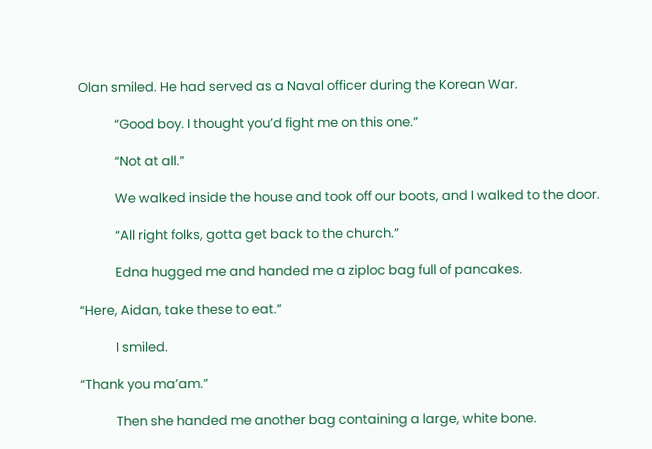Olan smiled. He had served as a Naval officer during the Korean War.

            “Good boy. I thought you’d fight me on this one.”

            “Not at all.”

            We walked inside the house and took off our boots, and I walked to the door.

            “All right folks, gotta get back to the church.”

            Edna hugged me and handed me a ziploc bag full of pancakes.

“Here, Aidan, take these to eat.”

            I smiled.

“Thank you ma’am.”

            Then she handed me another bag containing a large, white bone.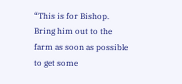“This is for Bishop. Bring him out to the farm as soon as possible to get some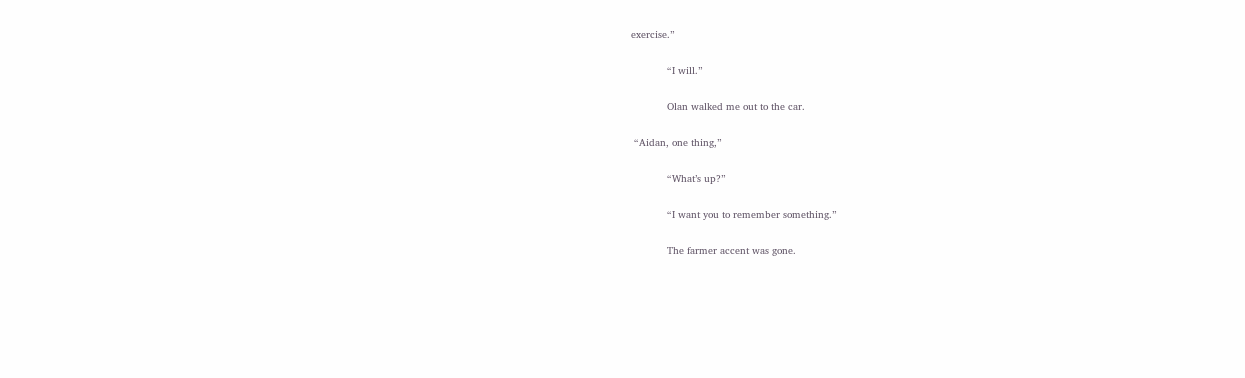exercise.”

            “I will.”

            Olan walked me out to the car.

 “Aidan, one thing,”

            “What’s up?”

            “I want you to remember something.”

            The farmer accent was gone.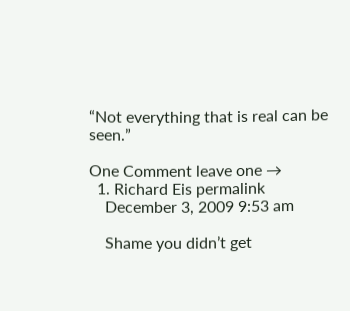“Not everything that is real can be seen.”

One Comment leave one →
  1. Richard Eis permalink
    December 3, 2009 9:53 am

    Shame you didn’t get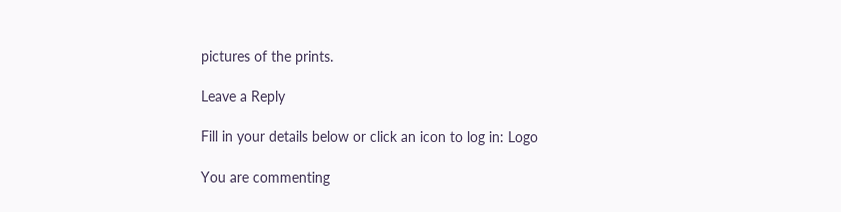pictures of the prints.

Leave a Reply

Fill in your details below or click an icon to log in: Logo

You are commenting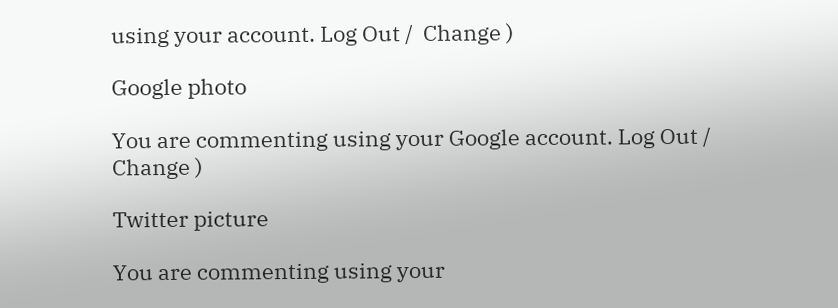using your account. Log Out /  Change )

Google photo

You are commenting using your Google account. Log Out /  Change )

Twitter picture

You are commenting using your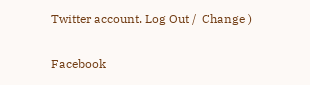Twitter account. Log Out /  Change )

Facebook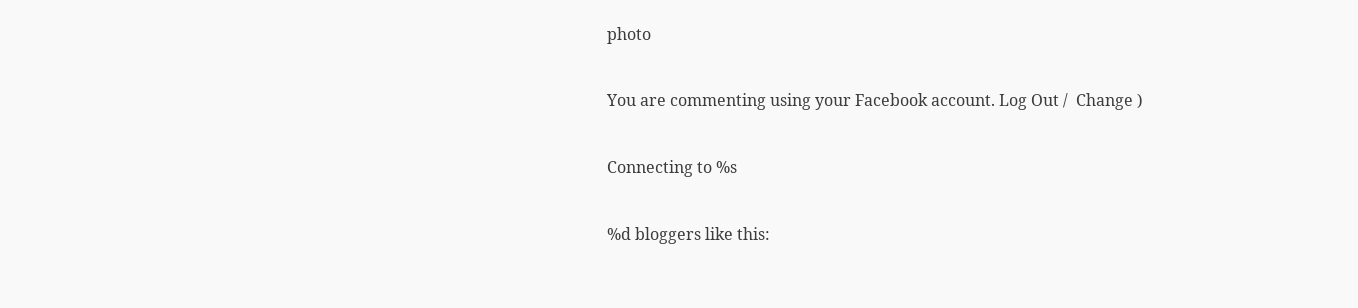photo

You are commenting using your Facebook account. Log Out /  Change )

Connecting to %s

%d bloggers like this: